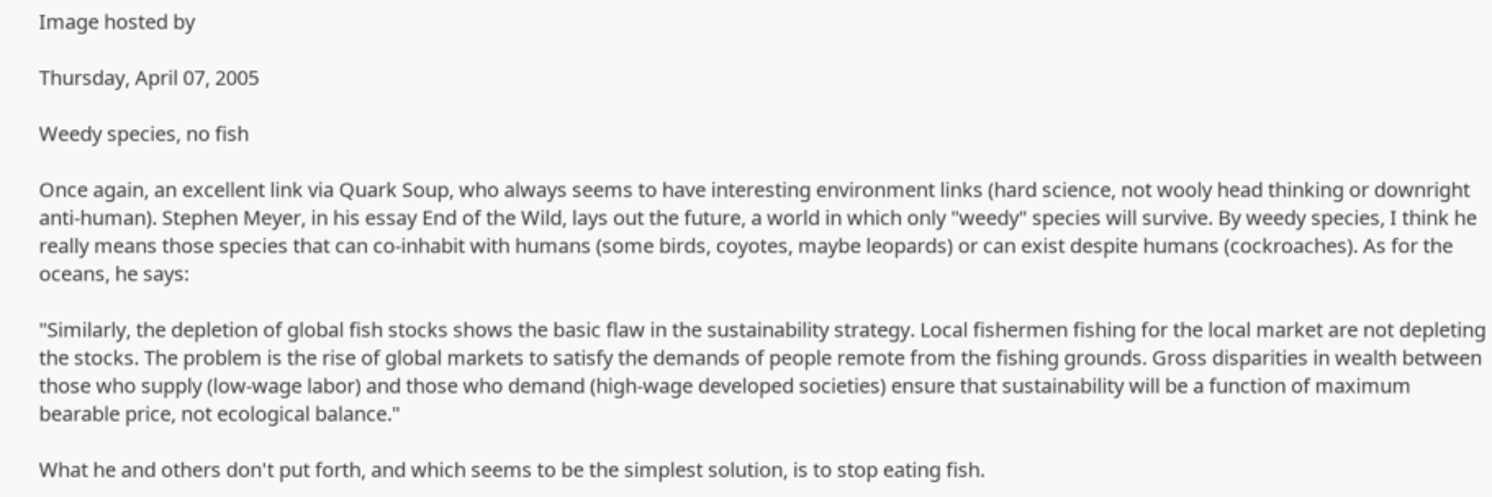Image hosted by

Thursday, April 07, 2005

Weedy species, no fish

Once again, an excellent link via Quark Soup, who always seems to have interesting environment links (hard science, not wooly head thinking or downright anti-human). Stephen Meyer, in his essay End of the Wild, lays out the future, a world in which only "weedy" species will survive. By weedy species, I think he really means those species that can co-inhabit with humans (some birds, coyotes, maybe leopards) or can exist despite humans (cockroaches). As for the oceans, he says:

"Similarly, the depletion of global fish stocks shows the basic flaw in the sustainability strategy. Local fishermen fishing for the local market are not depleting the stocks. The problem is the rise of global markets to satisfy the demands of people remote from the fishing grounds. Gross disparities in wealth between those who supply (low-wage labor) and those who demand (high-wage developed societies) ensure that sustainability will be a function of maximum bearable price, not ecological balance."

What he and others don't put forth, and which seems to be the simplest solution, is to stop eating fish.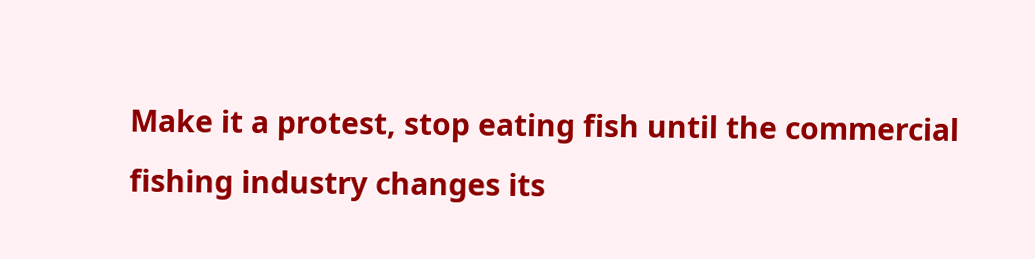Make it a protest, stop eating fish until the commercial fishing industry changes its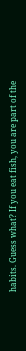habits. Guess what? If you eat fish, you are part of the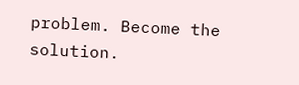problem. Become the solution.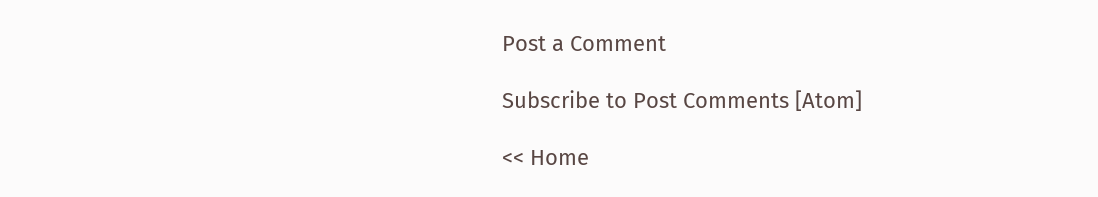Post a Comment

Subscribe to Post Comments [Atom]

<< Home